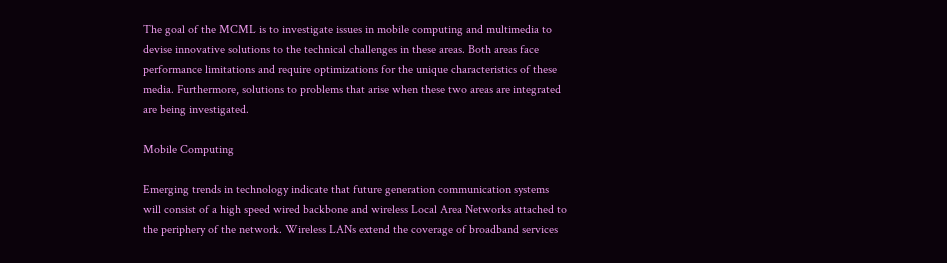The goal of the MCML is to investigate issues in mobile computing and multimedia to devise innovative solutions to the technical challenges in these areas. Both areas face performance limitations and require optimizations for the unique characteristics of these media. Furthermore, solutions to problems that arise when these two areas are integrated are being investigated.

Mobile Computing

Emerging trends in technology indicate that future generation communication systems will consist of a high speed wired backbone and wireless Local Area Networks attached to the periphery of the network. Wireless LANs extend the coverage of broadband services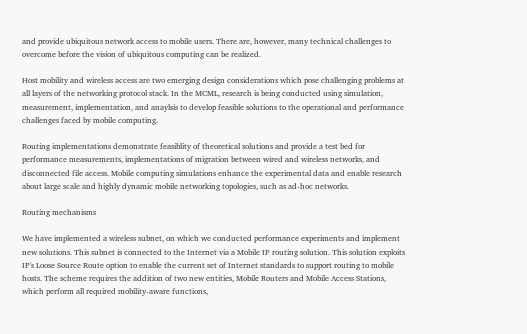and provide ubiquitous network access to mobile users. There are, however, many technical challenges to overcome before the vision of ubiquitous computing can be realized.

Host mobility and wireless access are two emerging design considerations which pose challenging problems at all layers of the networking protocol stack. In the MCML, research is being conducted using simulation, measurement, implementation, and anaylsis to develop feasible solutions to the operational and performance challenges faced by mobile computing.

Routing implementations demonstrate feasiblity of theoretical solutions and provide a test bed for performance measurements, implementations of migration between wired and wireless networks, and disconnected file access. Mobile computing simulations enhance the experimental data and enable research about large scale and highly dynamic mobile networking topologies, such as ad-hoc networks.

Routing mechanisms

We have implemented a wireless subnet, on which we conducted performance experiments and implement new solutions. This subnet is connected to the Internet via a Mobile IP routing solution. This solution exploits IP's Loose Source Route option to enable the current set of Internet standards to support routing to mobile hosts. The scheme requires the addition of two new entities, Mobile Routers and Mobile Access Stations, which perform all required mobility-aware functions,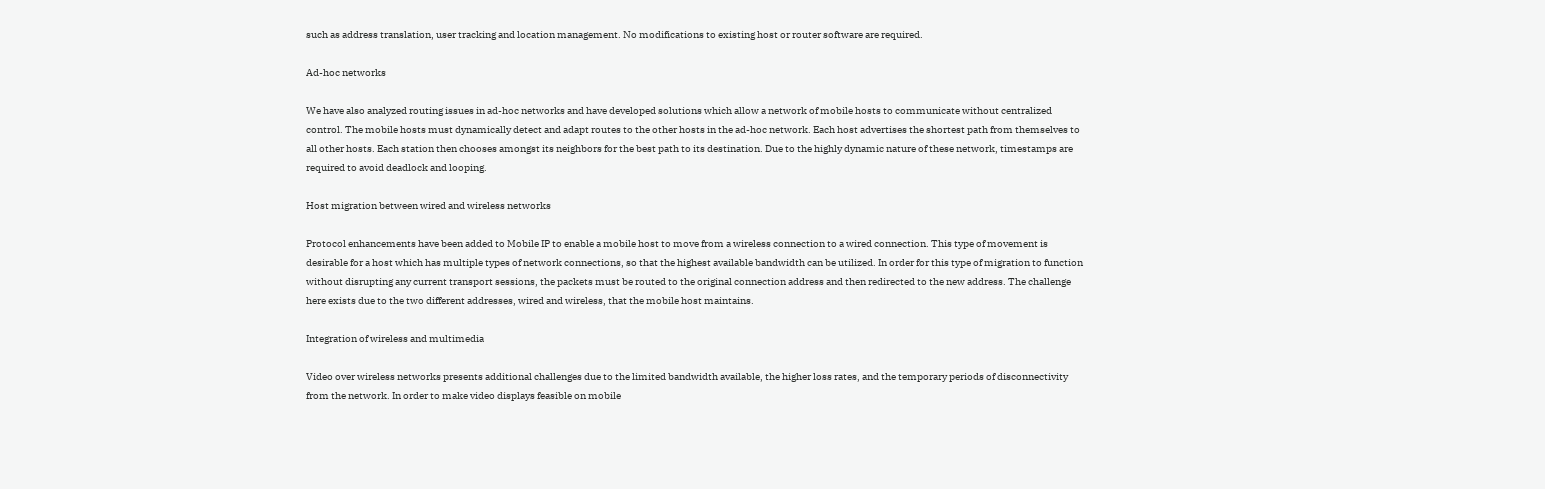such as address translation, user tracking and location management. No modifications to existing host or router software are required.

Ad-hoc networks

We have also analyzed routing issues in ad-hoc networks and have developed solutions which allow a network of mobile hosts to communicate without centralized control. The mobile hosts must dynamically detect and adapt routes to the other hosts in the ad-hoc network. Each host advertises the shortest path from themselves to all other hosts. Each station then chooses amongst its neighbors for the best path to its destination. Due to the highly dynamic nature of these network, timestamps are required to avoid deadlock and looping.

Host migration between wired and wireless networks

Protocol enhancements have been added to Mobile IP to enable a mobile host to move from a wireless connection to a wired connection. This type of movement is desirable for a host which has multiple types of network connections, so that the highest available bandwidth can be utilized. In order for this type of migration to function without disrupting any current transport sessions, the packets must be routed to the original connection address and then redirected to the new address. The challenge here exists due to the two different addresses, wired and wireless, that the mobile host maintains.

Integration of wireless and multimedia

Video over wireless networks presents additional challenges due to the limited bandwidth available, the higher loss rates, and the temporary periods of disconnectivity from the network. In order to make video displays feasible on mobile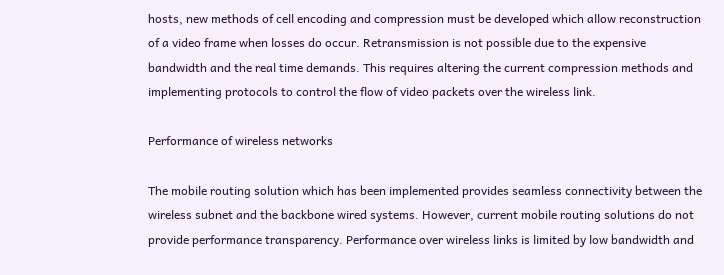hosts, new methods of cell encoding and compression must be developed which allow reconstruction of a video frame when losses do occur. Retransmission is not possible due to the expensive bandwidth and the real time demands. This requires altering the current compression methods and implementing protocols to control the flow of video packets over the wireless link.

Performance of wireless networks

The mobile routing solution which has been implemented provides seamless connectivity between the wireless subnet and the backbone wired systems. However, current mobile routing solutions do not provide performance transparency. Performance over wireless links is limited by low bandwidth and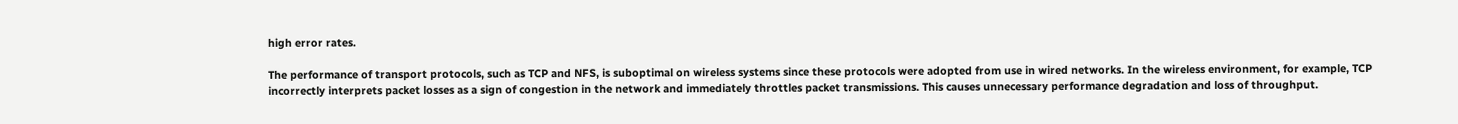high error rates.

The performance of transport protocols, such as TCP and NFS, is suboptimal on wireless systems since these protocols were adopted from use in wired networks. In the wireless environment, for example, TCP incorrectly interprets packet losses as a sign of congestion in the network and immediately throttles packet transmissions. This causes unnecessary performance degradation and loss of throughput.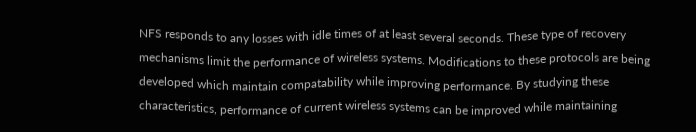NFS responds to any losses with idle times of at least several seconds. These type of recovery mechanisms limit the performance of wireless systems. Modifications to these protocols are being developed which maintain compatability while improving performance. By studying these characteristics, performance of current wireless systems can be improved while maintaining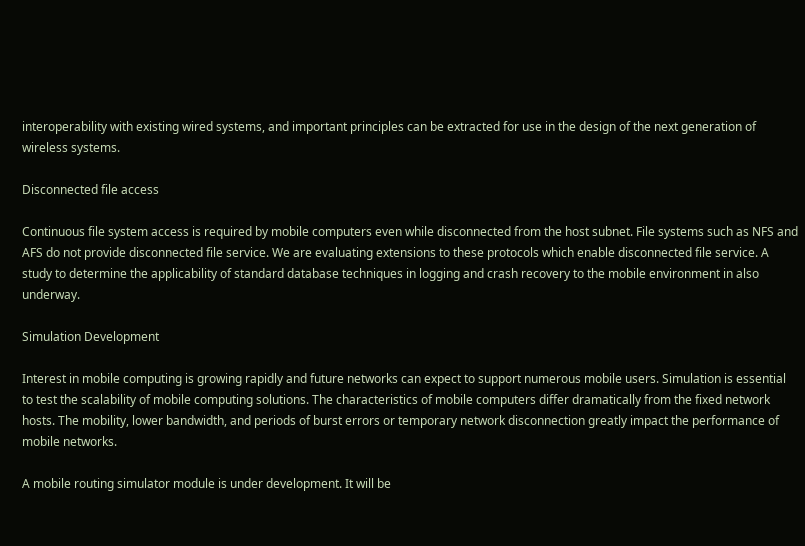interoperability with existing wired systems, and important principles can be extracted for use in the design of the next generation of wireless systems.

Disconnected file access

Continuous file system access is required by mobile computers even while disconnected from the host subnet. File systems such as NFS and AFS do not provide disconnected file service. We are evaluating extensions to these protocols which enable disconnected file service. A study to determine the applicability of standard database techniques in logging and crash recovery to the mobile environment in also underway.

Simulation Development

Interest in mobile computing is growing rapidly and future networks can expect to support numerous mobile users. Simulation is essential to test the scalability of mobile computing solutions. The characteristics of mobile computers differ dramatically from the fixed network hosts. The mobility, lower bandwidth, and periods of burst errors or temporary network disconnection greatly impact the performance of mobile networks.

A mobile routing simulator module is under development. It will be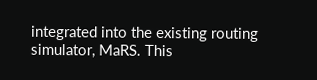integrated into the existing routing simulator, MaRS. This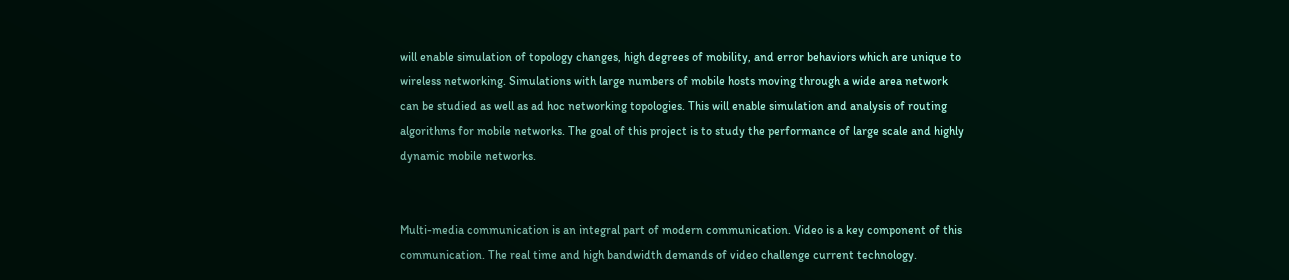will enable simulation of topology changes, high degrees of mobility, and error behaviors which are unique to wireless networking. Simulations with large numbers of mobile hosts moving through a wide area network can be studied as well as ad hoc networking topologies. This will enable simulation and analysis of routing algorithms for mobile networks. The goal of this project is to study the performance of large scale and highly dynamic mobile networks.


Multi-media communication is an integral part of modern communication. Video is a key component of this communication. The real time and high bandwidth demands of video challenge current technology.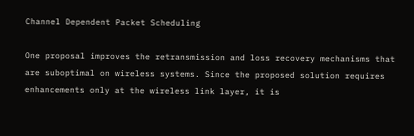Channel Dependent Packet Scheduling

One proposal improves the retransmission and loss recovery mechanisms that are suboptimal on wireless systems. Since the proposed solution requires enhancements only at the wireless link layer, it is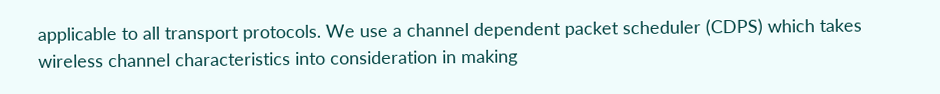applicable to all transport protocols. We use a channel dependent packet scheduler (CDPS) which takes wireless channel characteristics into consideration in making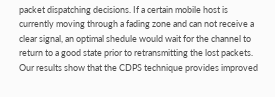packet dispatching decisions. If a certain mobile host is currently moving through a fading zone and can not receive a clear signal, an optimal shedule would wait for the channel to return to a good state prior to retransmitting the lost packets. Our results show that the CDPS technique provides improved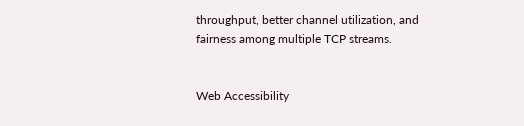throughput, better channel utilization, and fairness among multiple TCP streams.


Web Accessibility